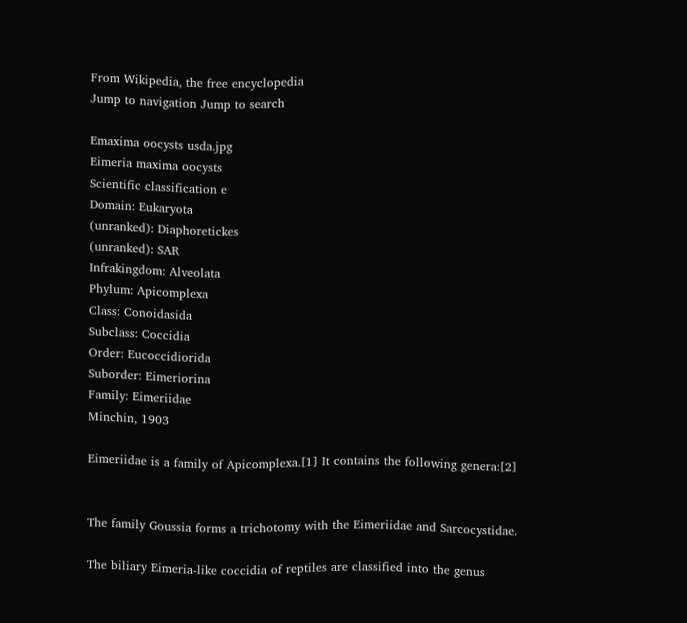From Wikipedia, the free encyclopedia
Jump to navigation Jump to search

Emaxima oocysts usda.jpg
Eimeria maxima oocysts
Scientific classification e
Domain: Eukaryota
(unranked): Diaphoretickes
(unranked): SAR
Infrakingdom: Alveolata
Phylum: Apicomplexa
Class: Conoidasida
Subclass: Coccidia
Order: Eucoccidiorida
Suborder: Eimeriorina
Family: Eimeriidae
Minchin, 1903

Eimeriidae is a family of Apicomplexa.[1] It contains the following genera:[2]


The family Goussia forms a trichotomy with the Eimeriidae and Sarcocystidae.

The biliary Eimeria-like coccidia of reptiles are classified into the genus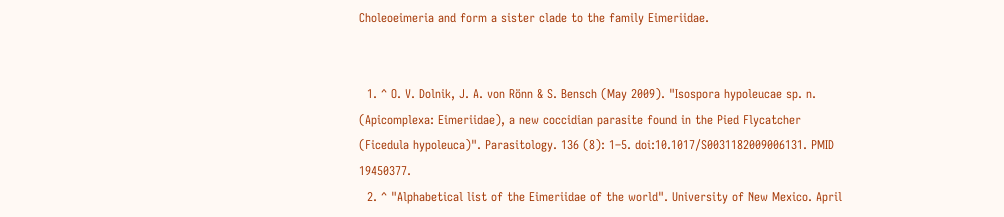Choleoeimeria and form a sister clade to the family Eimeriidae.


  1. ^ O. V. Dolnik, J. A. von Rönn & S. Bensch (May 2009). "Isospora hypoleucae sp. n. (Apicomplexa: Eimeriidae), a new coccidian parasite found in the Pied Flycatcher (Ficedula hypoleuca)". Parasitology. 136 (8): 1–5. doi:10.1017/S0031182009006131. PMID 19450377.
  2. ^ "Alphabetical list of the Eimeriidae of the world". University of New Mexico. April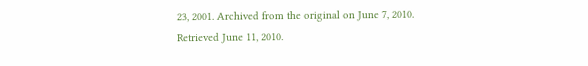23, 2001. Archived from the original on June 7, 2010. Retrieved June 11, 2010.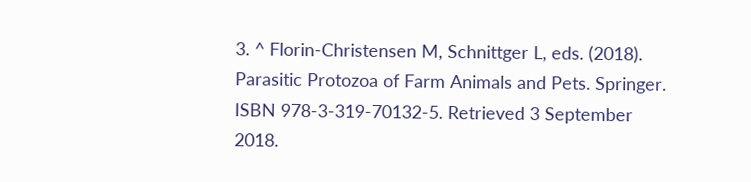3. ^ Florin-Christensen M, Schnittger L, eds. (2018). Parasitic Protozoa of Farm Animals and Pets. Springer. ISBN 978-3-319-70132-5. Retrieved 3 September 2018.